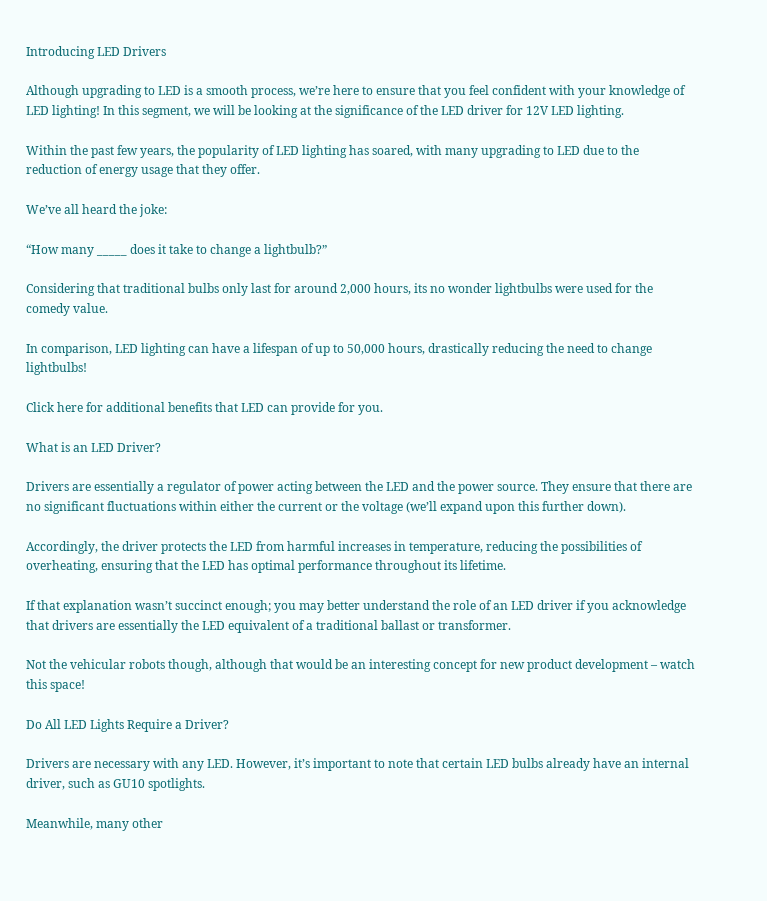Introducing LED Drivers

Although upgrading to LED is a smooth process, we’re here to ensure that you feel confident with your knowledge of LED lighting! In this segment, we will be looking at the significance of the LED driver for 12V LED lighting.

Within the past few years, the popularity of LED lighting has soared, with many upgrading to LED due to the reduction of energy usage that they offer.

We’ve all heard the joke:

“How many _____ does it take to change a lightbulb?”

Considering that traditional bulbs only last for around 2,000 hours, its no wonder lightbulbs were used for the comedy value.

In comparison, LED lighting can have a lifespan of up to 50,000 hours, drastically reducing the need to change lightbulbs!

Click here for additional benefits that LED can provide for you.

What is an LED Driver?

Drivers are essentially a regulator of power acting between the LED and the power source. They ensure that there are no significant fluctuations within either the current or the voltage (we’ll expand upon this further down).

Accordingly, the driver protects the LED from harmful increases in temperature, reducing the possibilities of overheating, ensuring that the LED has optimal performance throughout its lifetime.

If that explanation wasn’t succinct enough; you may better understand the role of an LED driver if you acknowledge that drivers are essentially the LED equivalent of a traditional ballast or transformer.

Not the vehicular robots though, although that would be an interesting concept for new product development – watch this space!

Do All LED Lights Require a Driver?

Drivers are necessary with any LED. However, it’s important to note that certain LED bulbs already have an internal driver, such as GU10 spotlights.

Meanwhile, many other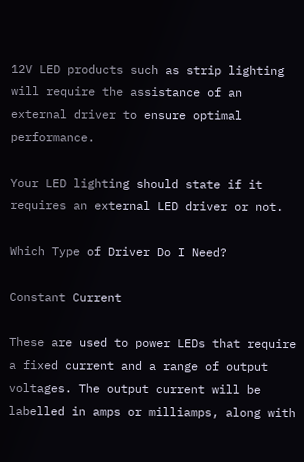12V LED products such as strip lighting will require the assistance of an external driver to ensure optimal performance.

Your LED lighting should state if it requires an external LED driver or not.

Which Type of Driver Do I Need?

Constant Current

These are used to power LEDs that require a fixed current and a range of output voltages. The output current will be labelled in amps or milliamps, along with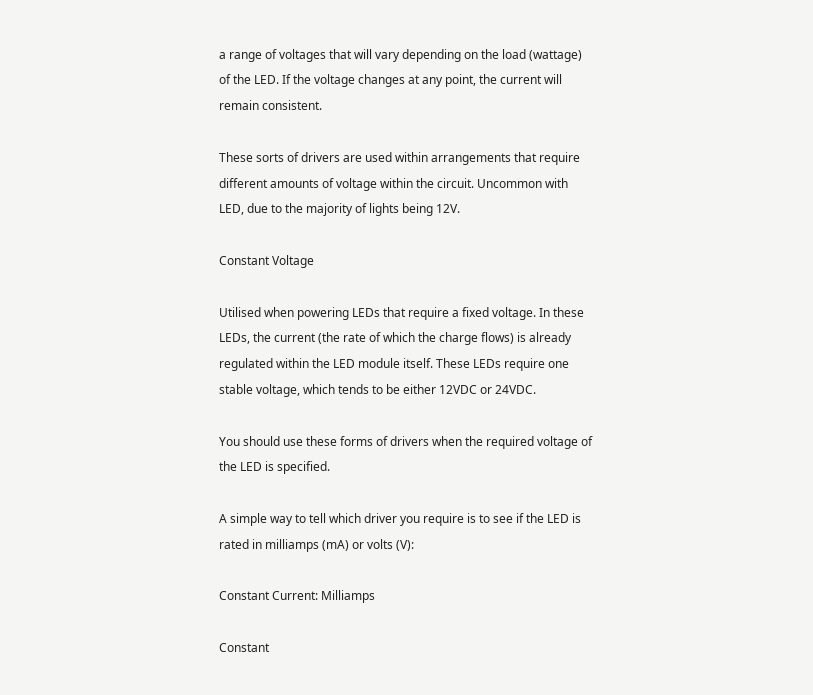a range of voltages that will vary depending on the load (wattage) of the LED. If the voltage changes at any point, the current will remain consistent.

These sorts of drivers are used within arrangements that require different amounts of voltage within the circuit. Uncommon with LED, due to the majority of lights being 12V.

Constant Voltage

Utilised when powering LEDs that require a fixed voltage. In these LEDs, the current (the rate of which the charge flows) is already regulated within the LED module itself. These LEDs require one stable voltage, which tends to be either 12VDC or 24VDC.

You should use these forms of drivers when the required voltage of the LED is specified.

A simple way to tell which driver you require is to see if the LED is rated in milliamps (mA) or volts (V):

Constant Current: Milliamps

Constant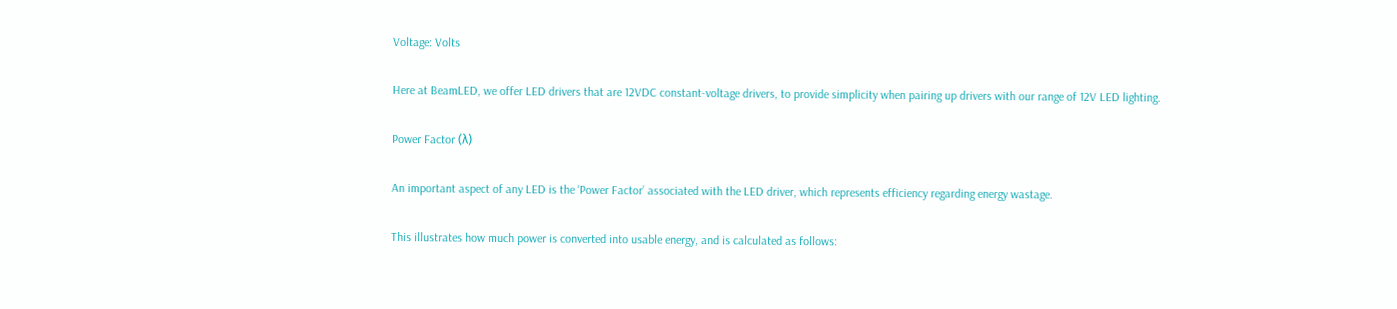Voltage: Volts

Here at BeamLED, we offer LED drivers that are 12VDC constant-voltage drivers, to provide simplicity when pairing up drivers with our range of 12V LED lighting.

Power Factor (λ)

An important aspect of any LED is the ‘Power Factor’ associated with the LED driver, which represents efficiency regarding energy wastage.

This illustrates how much power is converted into usable energy, and is calculated as follows: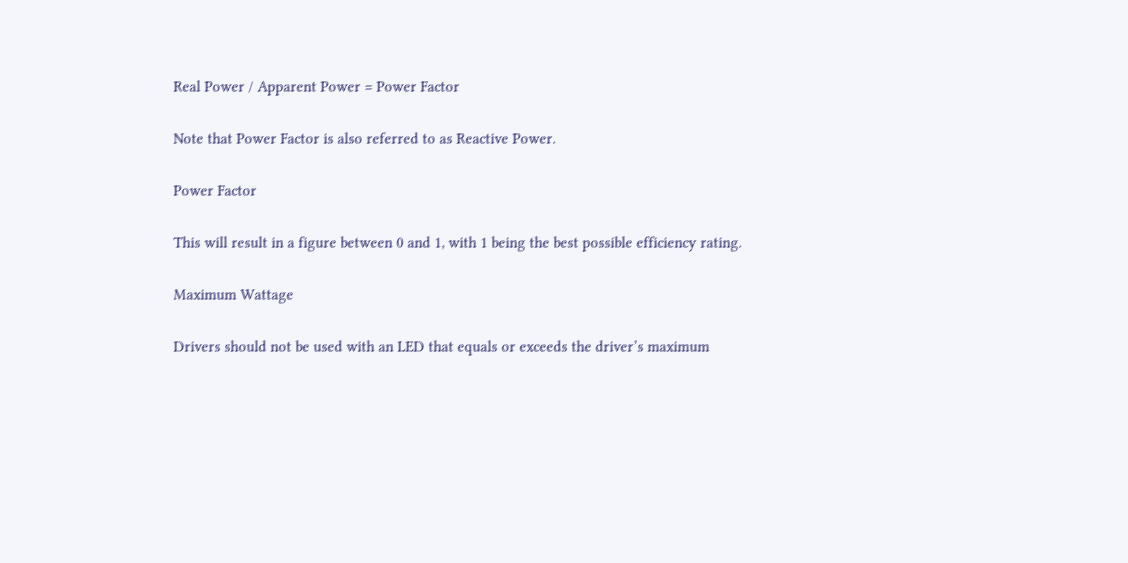Real Power / Apparent Power = Power Factor

Note that Power Factor is also referred to as Reactive Power.

Power Factor

This will result in a figure between 0 and 1, with 1 being the best possible efficiency rating.

Maximum Wattage

Drivers should not be used with an LED that equals or exceeds the driver’s maximum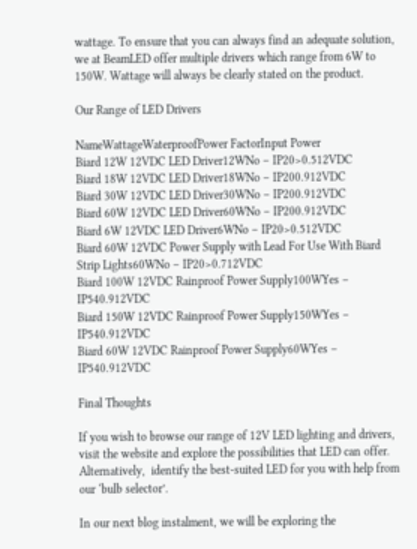wattage. To ensure that you can always find an adequate solution, we at BeamLED offer multiple drivers which range from 6W to 150W. Wattage will always be clearly stated on the product.

Our Range of LED Drivers

NameWattageWaterproofPower FactorInput Power
Biard 12W 12VDC LED Driver12WNo – IP20>0.512VDC
Biard 18W 12VDC LED Driver18WNo – IP200.912VDC
Biard 30W 12VDC LED Driver30WNo – IP200.912VDC
Biard 60W 12VDC LED Driver60WNo – IP200.912VDC
Biard 6W 12VDC LED Driver6WNo – IP20>0.512VDC
Biard 60W 12VDC Power Supply with Lead For Use With Biard Strip Lights60WNo – IP20>0.712VDC
Biard 100W 12VDC Rainproof Power Supply100WYes – IP540.912VDC
Biard 150W 12VDC Rainproof Power Supply150WYes – IP540.912VDC
Biard 60W 12VDC Rainproof Power Supply60WYes – IP540.912VDC

Final Thoughts

If you wish to browse our range of 12V LED lighting and drivers, visit the website and explore the possibilities that LED can offer. Alternatively,  identify the best-suited LED for you with help from our ‘bulb selector’.

In our next blog instalment, we will be exploring the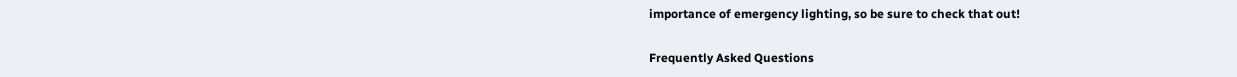importance of emergency lighting, so be sure to check that out!

Frequently Asked Questions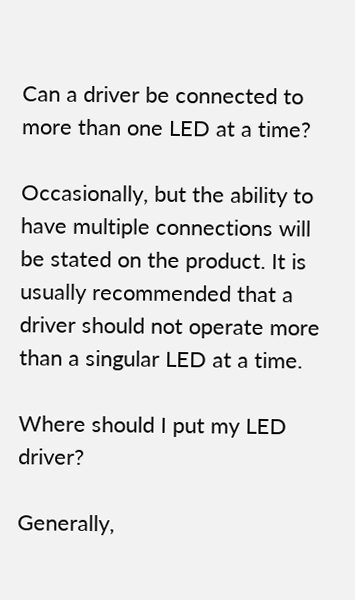Can a driver be connected to more than one LED at a time?

Occasionally, but the ability to have multiple connections will be stated on the product. It is usually recommended that a driver should not operate more than a singular LED at a time.

Where should I put my LED driver?

Generally,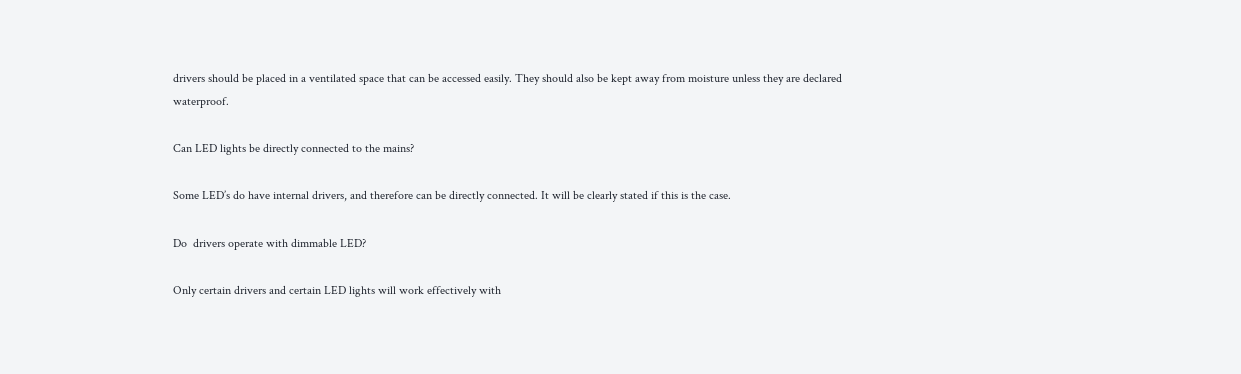drivers should be placed in a ventilated space that can be accessed easily. They should also be kept away from moisture unless they are declared waterproof.

Can LED lights be directly connected to the mains?

Some LED’s do have internal drivers, and therefore can be directly connected. It will be clearly stated if this is the case.

Do  drivers operate with dimmable LED?

Only certain drivers and certain LED lights will work effectively with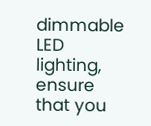dimmable LED lighting, ensure that you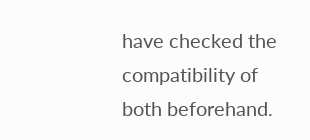have checked the compatibility of both beforehand.